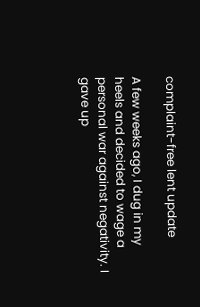complaint-free lent update

A few weeks ago, I dug in my heels and decided to wage a personal war against negativity. I gave up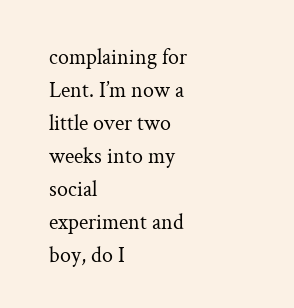complaining for Lent. I’m now a little over two weeks into my social experiment and boy, do I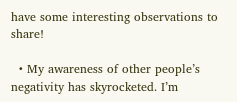have some interesting observations to share!

  • My awareness of other people’s negativity has skyrocketed. I’m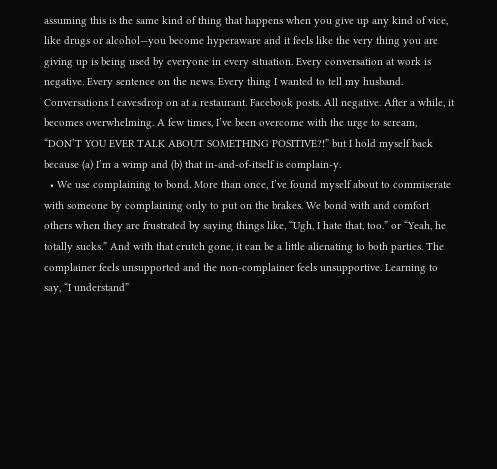assuming this is the same kind of thing that happens when you give up any kind of vice, like drugs or alcohol—you become hyperaware and it feels like the very thing you are giving up is being used by everyone in every situation. Every conversation at work is negative. Every sentence on the news. Every thing I wanted to tell my husband. Conversations I eavesdrop on at a restaurant. Facebook posts. All negative. After a while, it becomes overwhelming. A few times, I’ve been overcome with the urge to scream, “DON’T YOU EVER TALK ABOUT SOMETHING POSITIVE?!” but I hold myself back because (a) I’m a wimp and (b) that in-and-of-itself is complain-y.
  • We use complaining to bond. More than once, I’ve found myself about to commiserate with someone by complaining only to put on the brakes. We bond with and comfort others when they are frustrated by saying things like, “Ugh, I hate that, too.” or “Yeah, he totally sucks.” And with that crutch gone, it can be a little alienating to both parties. The complainer feels unsupported and the non-complainer feels unsupportive. Learning to say, “I understand”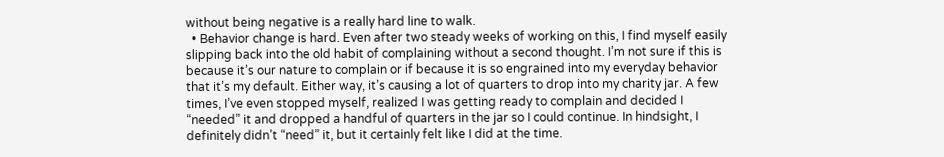without being negative is a really hard line to walk.
  • Behavior change is hard. Even after two steady weeks of working on this, I find myself easily slipping back into the old habit of complaining without a second thought. I’m not sure if this is because it’s our nature to complain or if because it is so engrained into my everyday behavior that it’s my default. Either way, it’s causing a lot of quarters to drop into my charity jar. A few times, I’ve even stopped myself, realized I was getting ready to complain and decided I “needed” it and dropped a handful of quarters in the jar so I could continue. In hindsight, I definitely didn’t “need” it, but it certainly felt like I did at the time.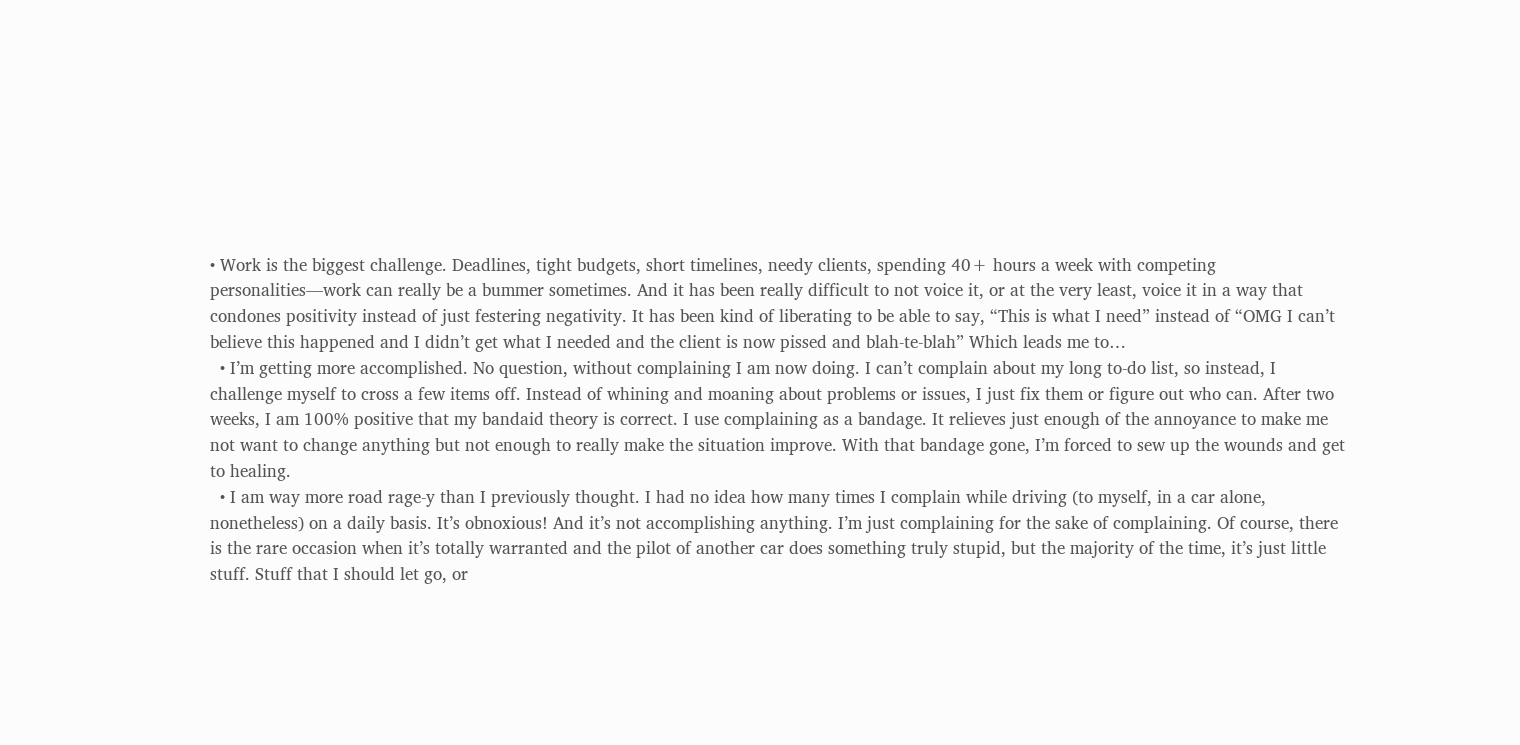• Work is the biggest challenge. Deadlines, tight budgets, short timelines, needy clients, spending 40+ hours a week with competing personalities—work can really be a bummer sometimes. And it has been really difficult to not voice it, or at the very least, voice it in a way that condones positivity instead of just festering negativity. It has been kind of liberating to be able to say, “This is what I need” instead of “OMG I can’t believe this happened and I didn’t get what I needed and the client is now pissed and blah-te-blah” Which leads me to…
  • I’m getting more accomplished. No question, without complaining I am now doing. I can’t complain about my long to-do list, so instead, I challenge myself to cross a few items off. Instead of whining and moaning about problems or issues, I just fix them or figure out who can. After two weeks, I am 100% positive that my bandaid theory is correct. I use complaining as a bandage. It relieves just enough of the annoyance to make me not want to change anything but not enough to really make the situation improve. With that bandage gone, I’m forced to sew up the wounds and get to healing.
  • I am way more road rage-y than I previously thought. I had no idea how many times I complain while driving (to myself, in a car alone, nonetheless) on a daily basis. It’s obnoxious! And it’s not accomplishing anything. I’m just complaining for the sake of complaining. Of course, there is the rare occasion when it’s totally warranted and the pilot of another car does something truly stupid, but the majority of the time, it’s just little stuff. Stuff that I should let go, or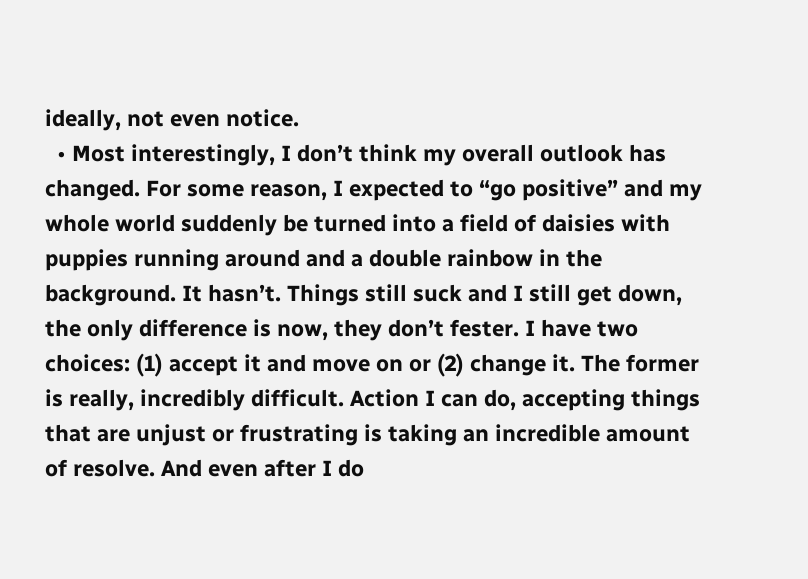ideally, not even notice.
  • Most interestingly, I don’t think my overall outlook has changed. For some reason, I expected to “go positive” and my whole world suddenly be turned into a field of daisies with puppies running around and a double rainbow in the background. It hasn’t. Things still suck and I still get down, the only difference is now, they don’t fester. I have two choices: (1) accept it and move on or (2) change it. The former is really, incredibly difficult. Action I can do, accepting things that are unjust or frustrating is taking an incredible amount of resolve. And even after I do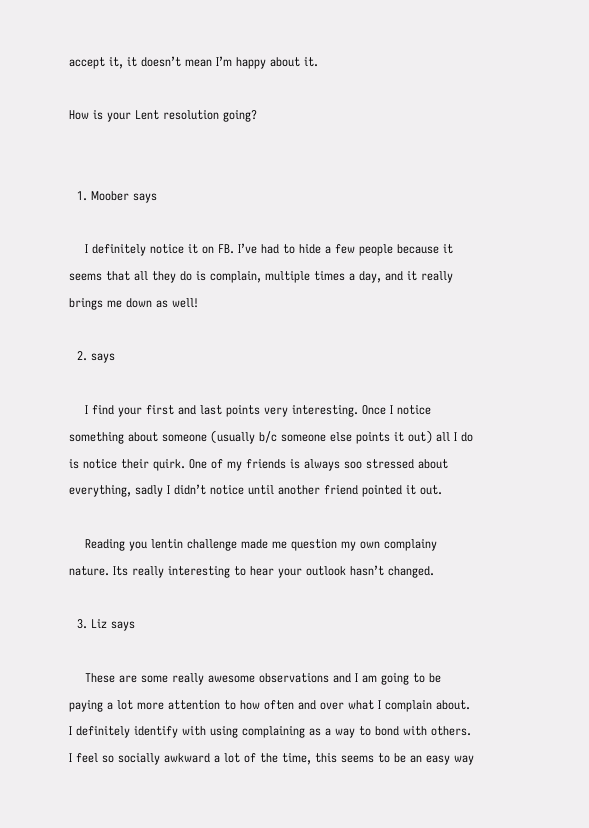accept it, it doesn’t mean I’m happy about it.

How is your Lent resolution going?


  1. Moober says

    I definitely notice it on FB. I’ve had to hide a few people because it seems that all they do is complain, multiple times a day, and it really brings me down as well!

  2. says

    I find your first and last points very interesting. Once I notice something about someone (usually b/c someone else points it out) all I do is notice their quirk. One of my friends is always soo stressed about everything, sadly I didn’t notice until another friend pointed it out.

    Reading you lentin challenge made me question my own complainy nature. Its really interesting to hear your outlook hasn’t changed.

  3. Liz says

    These are some really awesome observations and I am going to be paying a lot more attention to how often and over what I complain about. I definitely identify with using complaining as a way to bond with others. I feel so socially awkward a lot of the time, this seems to be an easy way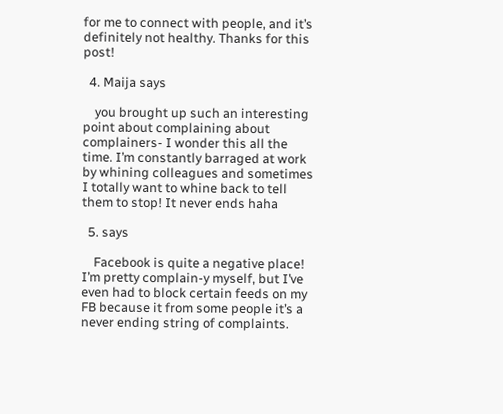for me to connect with people, and it’s definitely not healthy. Thanks for this post!

  4. Maija says

    you brought up such an interesting point about complaining about complainers- I wonder this all the time. I’m constantly barraged at work by whining colleagues and sometimes I totally want to whine back to tell them to stop! It never ends haha

  5. says

    Facebook is quite a negative place! I’m pretty complain-y myself, but I’ve even had to block certain feeds on my FB because it from some people it’s a never ending string of complaints.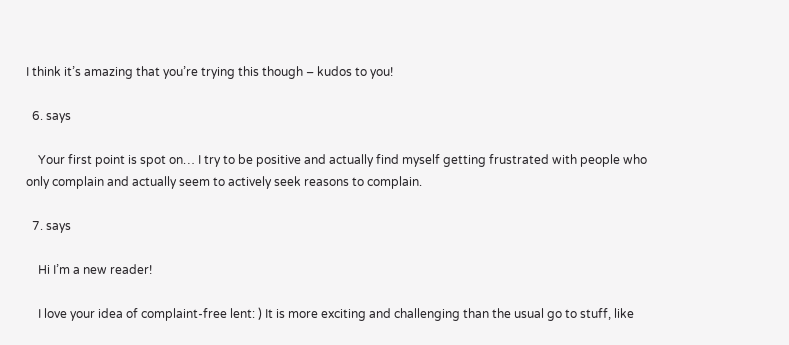I think it’s amazing that you’re trying this though – kudos to you!

  6. says

    Your first point is spot on… I try to be positive and actually find myself getting frustrated with people who only complain and actually seem to actively seek reasons to complain.

  7. says

    Hi I’m a new reader!

    I love your idea of complaint-free lent: ) It is more exciting and challenging than the usual go to stuff, like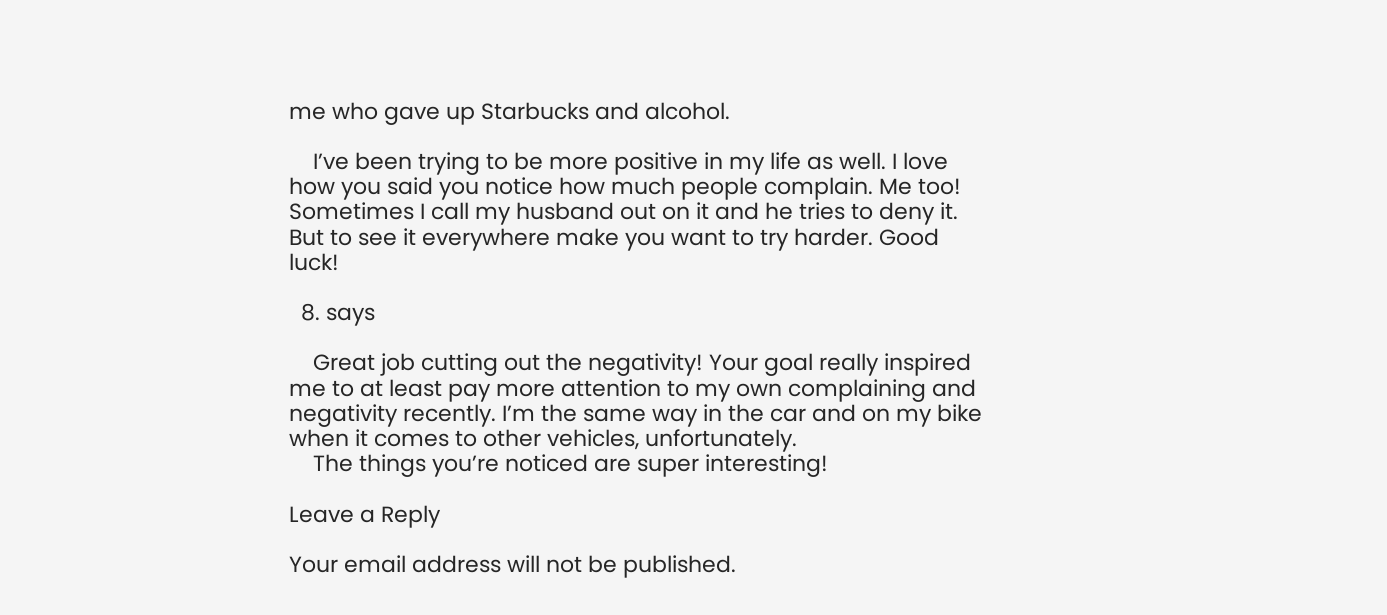me who gave up Starbucks and alcohol.

    I’ve been trying to be more positive in my life as well. I love how you said you notice how much people complain. Me too! Sometimes I call my husband out on it and he tries to deny it. But to see it everywhere make you want to try harder. Good luck!

  8. says

    Great job cutting out the negativity! Your goal really inspired me to at least pay more attention to my own complaining and negativity recently. I’m the same way in the car and on my bike when it comes to other vehicles, unfortunately.
    The things you’re noticed are super interesting!

Leave a Reply

Your email address will not be published.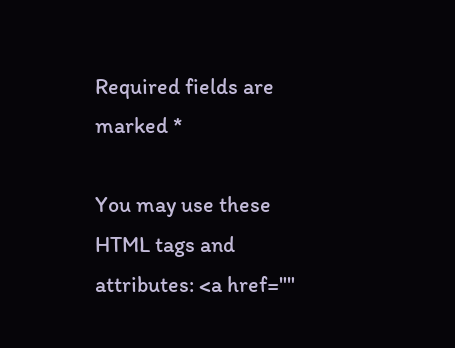Required fields are marked *

You may use these HTML tags and attributes: <a href=""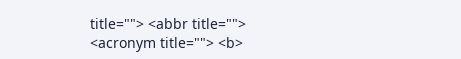title=""> <abbr title=""> <acronym title=""> <b>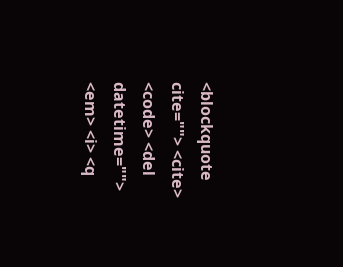<blockquote cite=""> <cite> <code> <del datetime=""> <em> <i> <q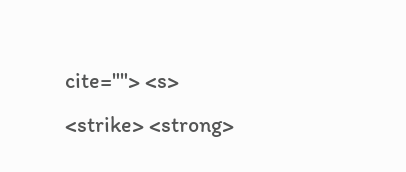cite=""> <s> <strike> <strong>